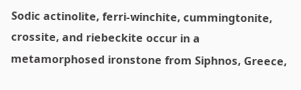Sodic actinolite, ferri-winchite, cummingtonite, crossite, and riebeckite occur in a metamorphosed ironstone from Siphnos, Greece,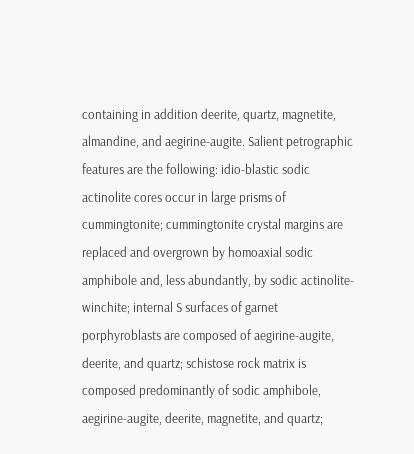containing in addition deerite, quartz, magnetite, almandine, and aegirine-augite. Salient petrographic features are the following: idio-blastic sodic actinolite cores occur in large prisms of cummingtonite; cummingtonite crystal margins are replaced and overgrown by homoaxial sodic amphibole and, less abundantly, by sodic actinolite-winchite; internal S surfaces of garnet porphyroblasts are composed of aegirine-augite, deerite, and quartz; schistose rock matrix is composed predominantly of sodic amphibole, aegirine-augite, deerite, magnetite, and quartz;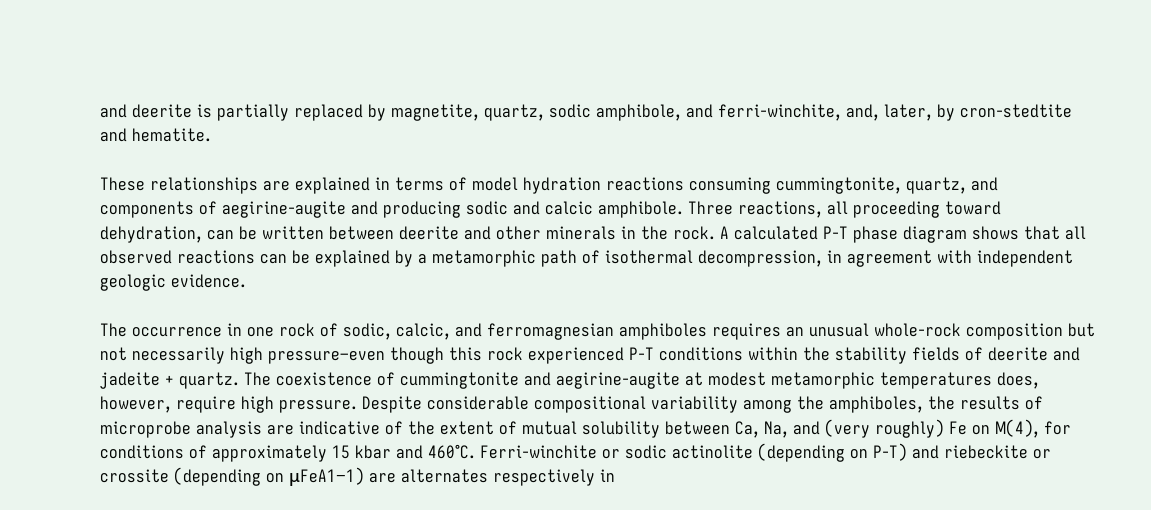and deerite is partially replaced by magnetite, quartz, sodic amphibole, and ferri-winchite, and, later, by cron-stedtite and hematite.

These relationships are explained in terms of model hydration reactions consuming cummingtonite, quartz, and components of aegirine-augite and producing sodic and calcic amphibole. Three reactions, all proceeding toward dehydration, can be written between deerite and other minerals in the rock. A calculated P-T phase diagram shows that all observed reactions can be explained by a metamorphic path of isothermal decompression, in agreement with independent geologic evidence.

The occurrence in one rock of sodic, calcic, and ferromagnesian amphiboles requires an unusual whole-rock composition but not necessarily high pressure–even though this rock experienced P-T conditions within the stability fields of deerite and jadeite + quartz. The coexistence of cummingtonite and aegirine-augite at modest metamorphic temperatures does, however, require high pressure. Despite considerable compositional variability among the amphiboles, the results of microprobe analysis are indicative of the extent of mutual solubility between Ca, Na, and (very roughly) Fe on M(4), for conditions of approximately 15 kbar and 460°C. Ferri-winchite or sodic actinolite (depending on P-T) and riebeckite or crossite (depending on μFeA1−1) are alternates respectively in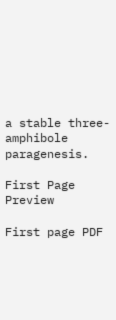a stable three-amphibole paragenesis.

First Page Preview

First page PDF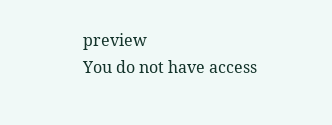preview
You do not have access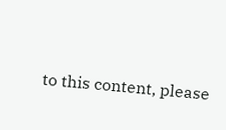to this content, please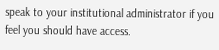speak to your institutional administrator if you feel you should have access.